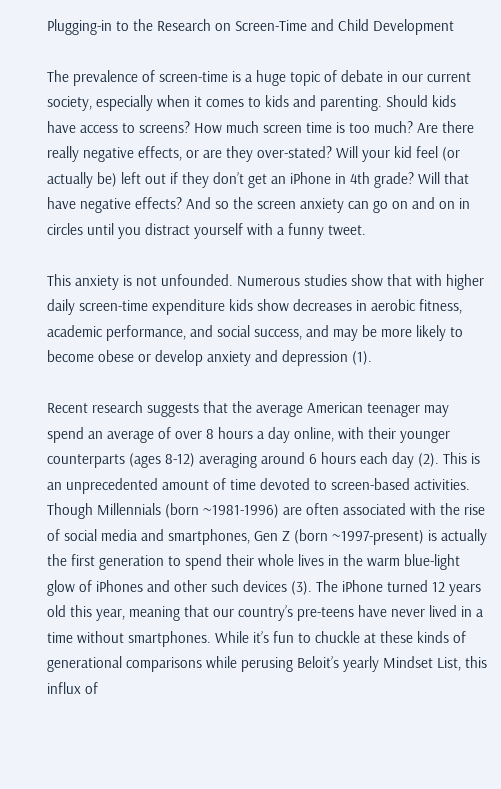Plugging-in to the Research on Screen-Time and Child Development

The prevalence of screen-time is a huge topic of debate in our current society, especially when it comes to kids and parenting. Should kids have access to screens? How much screen time is too much? Are there really negative effects, or are they over-stated? Will your kid feel (or actually be) left out if they don’t get an iPhone in 4th grade? Will that have negative effects? And so the screen anxiety can go on and on in circles until you distract yourself with a funny tweet.

This anxiety is not unfounded. Numerous studies show that with higher daily screen-time expenditure kids show decreases in aerobic fitness, academic performance, and social success, and may be more likely to become obese or develop anxiety and depression (1).

Recent research suggests that the average American teenager may spend an average of over 8 hours a day online, with their younger counterparts (ages 8-12) averaging around 6 hours each day (2). This is an unprecedented amount of time devoted to screen-based activities. Though Millennials (born ~1981-1996) are often associated with the rise of social media and smartphones, Gen Z (born ~1997-present) is actually the first generation to spend their whole lives in the warm blue-light glow of iPhones and other such devices (3). The iPhone turned 12 years old this year, meaning that our country’s pre-teens have never lived in a time without smartphones. While it’s fun to chuckle at these kinds of generational comparisons while perusing Beloit’s yearly Mindset List, this influx of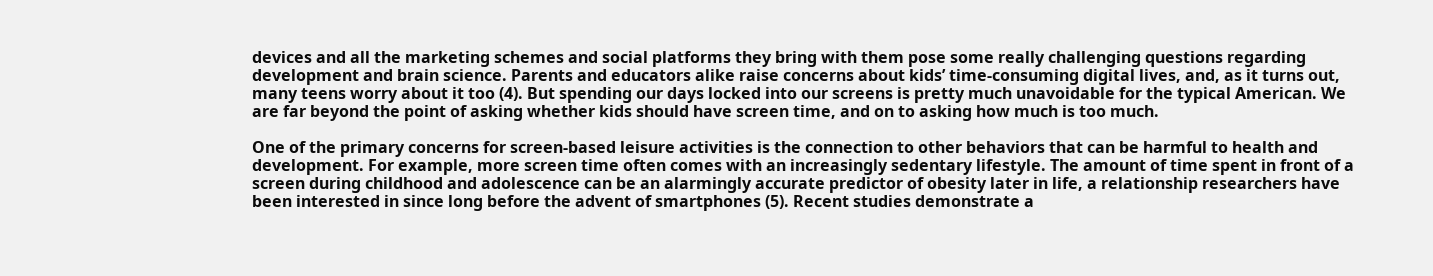devices and all the marketing schemes and social platforms they bring with them pose some really challenging questions regarding development and brain science. Parents and educators alike raise concerns about kids’ time-consuming digital lives, and, as it turns out, many teens worry about it too (4). But spending our days locked into our screens is pretty much unavoidable for the typical American. We are far beyond the point of asking whether kids should have screen time, and on to asking how much is too much.

One of the primary concerns for screen-based leisure activities is the connection to other behaviors that can be harmful to health and development. For example, more screen time often comes with an increasingly sedentary lifestyle. The amount of time spent in front of a screen during childhood and adolescence can be an alarmingly accurate predictor of obesity later in life, a relationship researchers have been interested in since long before the advent of smartphones (5). Recent studies demonstrate a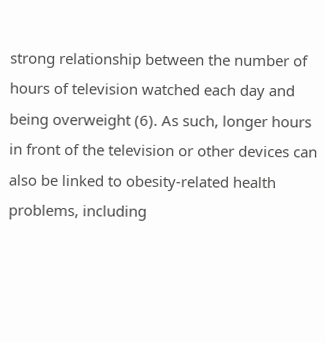strong relationship between the number of hours of television watched each day and being overweight (6). As such, longer hours in front of the television or other devices can also be linked to obesity-related health problems, including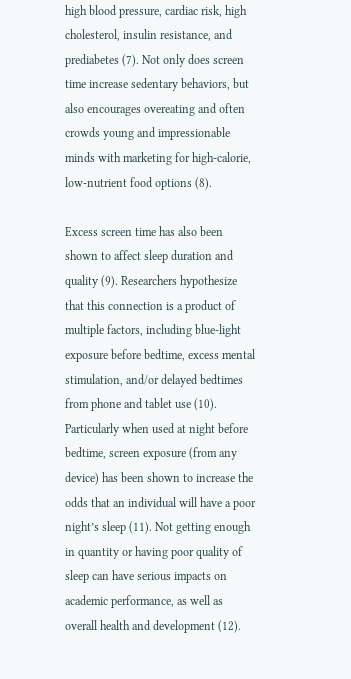high blood pressure, cardiac risk, high cholesterol, insulin resistance, and prediabetes (7). Not only does screen time increase sedentary behaviors, but also encourages overeating and often crowds young and impressionable minds with marketing for high-calorie, low-nutrient food options (8).

Excess screen time has also been shown to affect sleep duration and quality (9). Researchers hypothesize that this connection is a product of multiple factors, including blue-light exposure before bedtime, excess mental stimulation, and/or delayed bedtimes from phone and tablet use (10). Particularly when used at night before bedtime, screen exposure (from any device) has been shown to increase the odds that an individual will have a poor night’s sleep (11). Not getting enough in quantity or having poor quality of sleep can have serious impacts on academic performance, as well as overall health and development (12).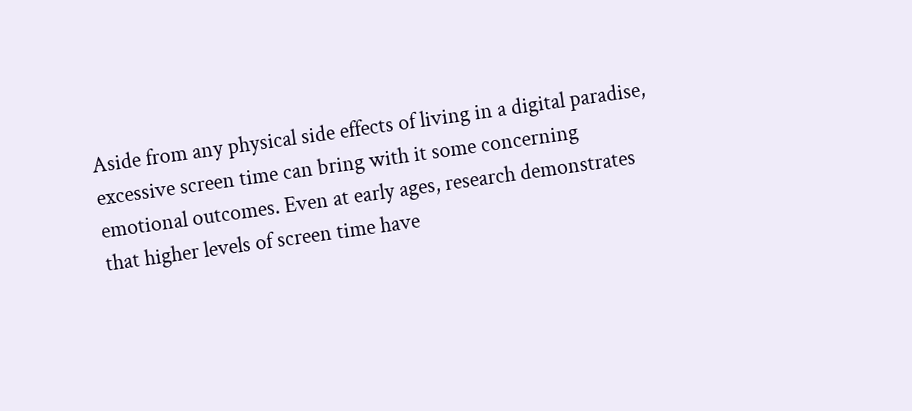Aside from any physical side effects of living in a digital paradise, excessive screen time can bring with it some concerning emotional outcomes. Even at early ages, research demonstrates that higher levels of screen time have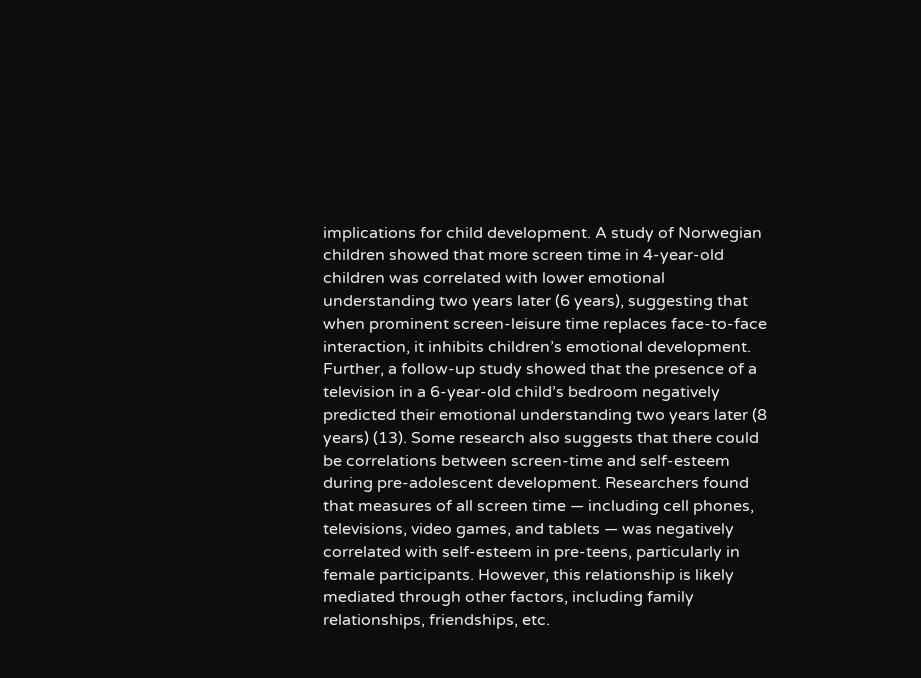implications for child development. A study of Norwegian children showed that more screen time in 4-year-old children was correlated with lower emotional understanding two years later (6 years), suggesting that when prominent screen-leisure time replaces face-to-face interaction, it inhibits children’s emotional development. Further, a follow-up study showed that the presence of a television in a 6-year-old child’s bedroom negatively predicted their emotional understanding two years later (8 years) (13). Some research also suggests that there could be correlations between screen-time and self-esteem during pre-adolescent development. Researchers found that measures of all screen time — including cell phones, televisions, video games, and tablets — was negatively correlated with self-esteem in pre-teens, particularly in female participants. However, this relationship is likely mediated through other factors, including family relationships, friendships, etc.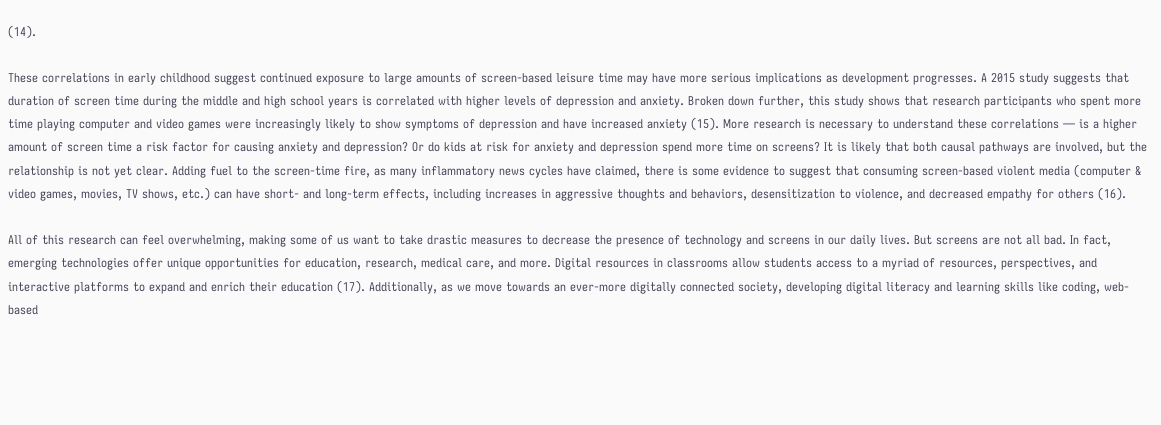(14).

These correlations in early childhood suggest continued exposure to large amounts of screen-based leisure time may have more serious implications as development progresses. A 2015 study suggests that duration of screen time during the middle and high school years is correlated with higher levels of depression and anxiety. Broken down further, this study shows that research participants who spent more time playing computer and video games were increasingly likely to show symptoms of depression and have increased anxiety (15). More research is necessary to understand these correlations — is a higher amount of screen time a risk factor for causing anxiety and depression? Or do kids at risk for anxiety and depression spend more time on screens? It is likely that both causal pathways are involved, but the relationship is not yet clear. Adding fuel to the screen-time fire, as many inflammatory news cycles have claimed, there is some evidence to suggest that consuming screen-based violent media (computer & video games, movies, TV shows, etc.) can have short- and long-term effects, including increases in aggressive thoughts and behaviors, desensitization to violence, and decreased empathy for others (16).

All of this research can feel overwhelming, making some of us want to take drastic measures to decrease the presence of technology and screens in our daily lives. But screens are not all bad. In fact, emerging technologies offer unique opportunities for education, research, medical care, and more. Digital resources in classrooms allow students access to a myriad of resources, perspectives, and interactive platforms to expand and enrich their education (17). Additionally, as we move towards an ever-more digitally connected society, developing digital literacy and learning skills like coding, web-based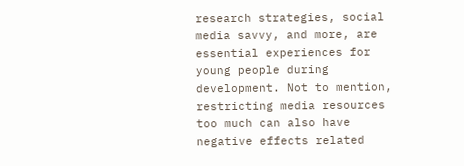research strategies, social media savvy, and more, are essential experiences for young people during development. Not to mention, restricting media resources too much can also have negative effects related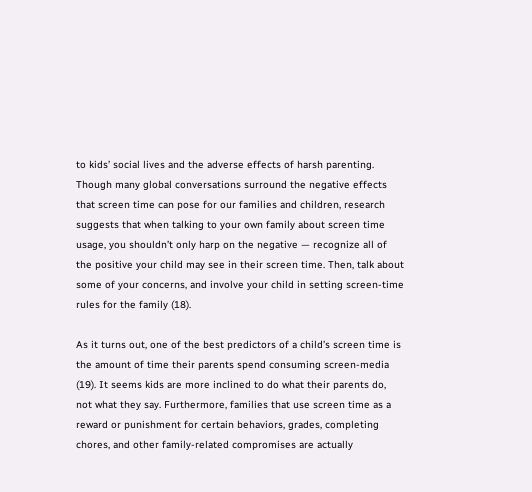to kids’ social lives and the adverse effects of harsh parenting. Though many global conversations surround the negative effects that screen time can pose for our families and children, research suggests that when talking to your own family about screen time usage, you shouldn’t only harp on the negative — recognize all of the positive your child may see in their screen time. Then, talk about some of your concerns, and involve your child in setting screen-time rules for the family (18).

As it turns out, one of the best predictors of a child’s screen time is the amount of time their parents spend consuming screen-media (19). It seems kids are more inclined to do what their parents do, not what they say. Furthermore, families that use screen time as a reward or punishment for certain behaviors, grades, completing chores, and other family-related compromises are actually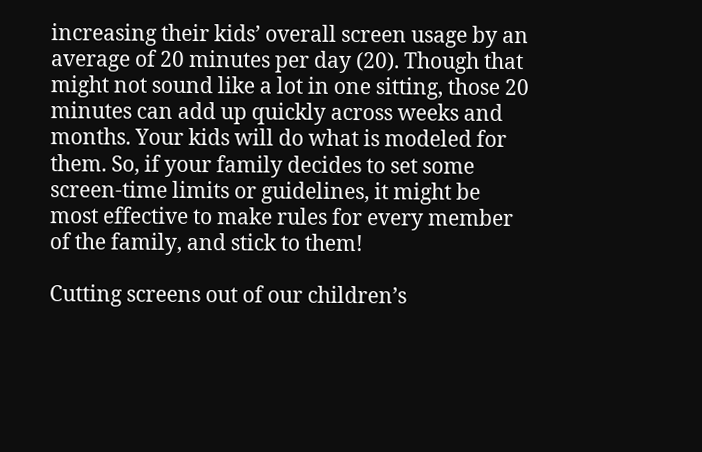increasing their kids’ overall screen usage by an average of 20 minutes per day (20). Though that might not sound like a lot in one sitting, those 20 minutes can add up quickly across weeks and months. Your kids will do what is modeled for them. So, if your family decides to set some screen-time limits or guidelines, it might be most effective to make rules for every member of the family, and stick to them!

Cutting screens out of our children’s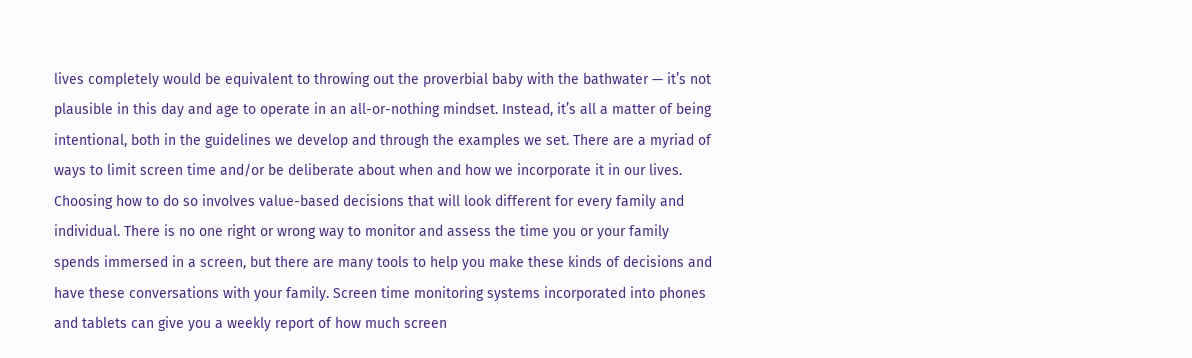lives completely would be equivalent to throwing out the proverbial baby with the bathwater — it’s not plausible in this day and age to operate in an all-or-nothing mindset. Instead, it’s all a matter of being intentional, both in the guidelines we develop and through the examples we set. There are a myriad of ways to limit screen time and/or be deliberate about when and how we incorporate it in our lives. Choosing how to do so involves value-based decisions that will look different for every family and individual. There is no one right or wrong way to monitor and assess the time you or your family spends immersed in a screen, but there are many tools to help you make these kinds of decisions and have these conversations with your family. Screen time monitoring systems incorporated into phones and tablets can give you a weekly report of how much screen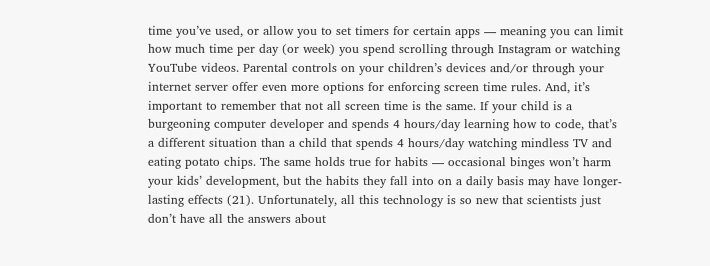time you’ve used, or allow you to set timers for certain apps — meaning you can limit how much time per day (or week) you spend scrolling through Instagram or watching YouTube videos. Parental controls on your children’s devices and/or through your internet server offer even more options for enforcing screen time rules. And, it’s important to remember that not all screen time is the same. If your child is a burgeoning computer developer and spends 4 hours/day learning how to code, that’s a different situation than a child that spends 4 hours/day watching mindless TV and eating potato chips. The same holds true for habits — occasional binges won’t harm your kids’ development, but the habits they fall into on a daily basis may have longer-lasting effects (21). Unfortunately, all this technology is so new that scientists just don’t have all the answers about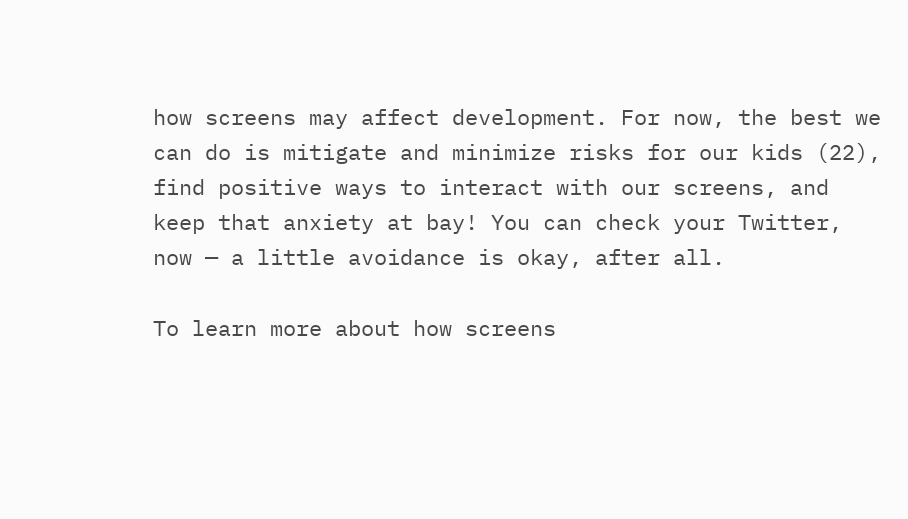how screens may affect development. For now, the best we can do is mitigate and minimize risks for our kids (22), find positive ways to interact with our screens, and keep that anxiety at bay! You can check your Twitter, now — a little avoidance is okay, after all.

To learn more about how screens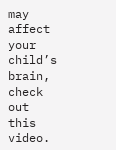may affect your child’s brain, check out this video.